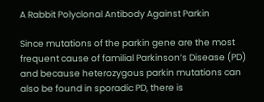A Rabbit Polyclonal Antibody Against Parkin

Since mutations of the parkin gene are the most frequent cause of familial Parkinson’s Disease (PD) and because heterozygous parkin mutations can also be found in sporadic PD, there is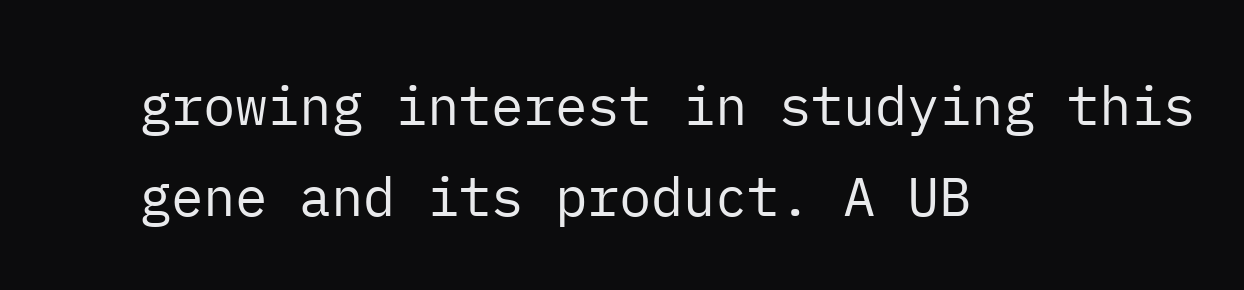growing interest in studying this gene and its product. A UB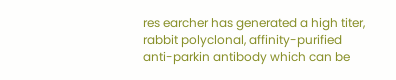res earcher has generated a high titer, rabbit polyclonal, affinity-purified anti-parkin antibody which can be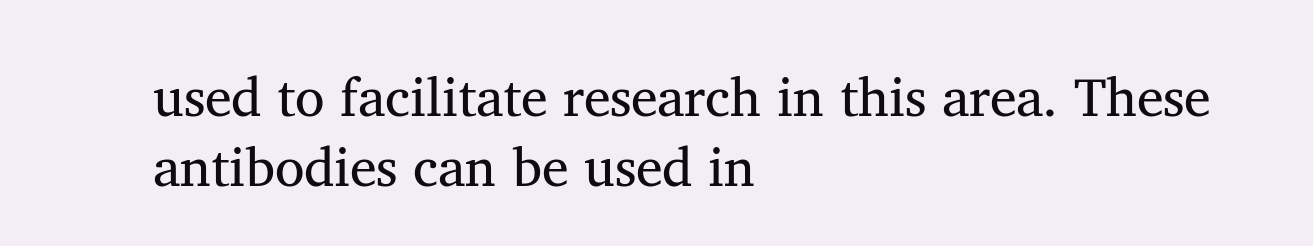used to facilitate research in this area. These antibodies can be used in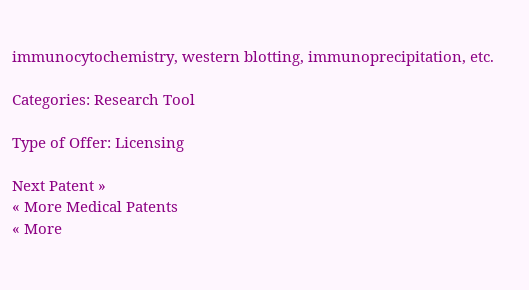immunocytochemistry, western blotting, immunoprecipitation, etc.

Categories: Research Tool

Type of Offer: Licensing

Next Patent »
« More Medical Patents
« More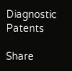Diagnostic Patents

Share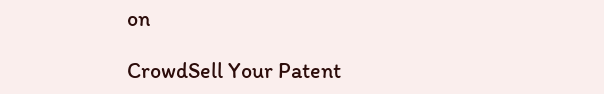on

CrowdSell Your Patent